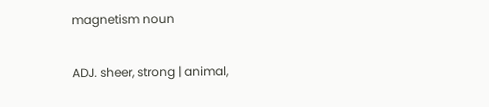magnetism noun

ADJ. sheer, strong | animal,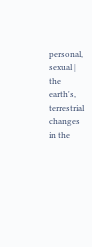personal, sexual | the earth's, terrestrial changes in the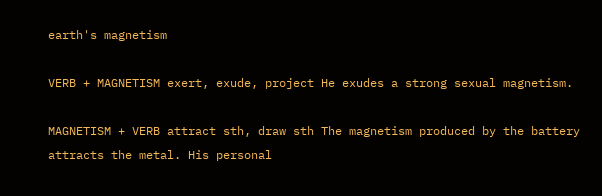earth's magnetism

VERB + MAGNETISM exert, exude, project He exudes a strong sexual magnetism.

MAGNETISM + VERB attract sth, draw sth The magnetism produced by the battery attracts the metal. His personal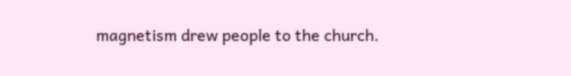magnetism drew people to the church.